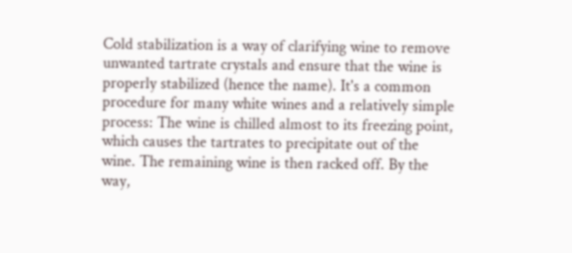Cold stabilization is a way of clarifying wine to remove unwanted tartrate crystals and ensure that the wine is properly stabilized (hence the name). It's a common procedure for many white wines and a relatively simple process: The wine is chilled almost to its freezing point, which causes the tartrates to precipitate out of the wine. The remaining wine is then racked off. By the way,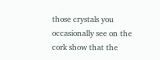those crystals you occasionally see on the cork show that the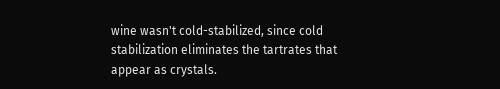wine wasn't cold-stabilized, since cold stabilization eliminates the tartrates that appear as crystals.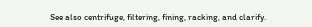See also centrifuge, filtering, fining, racking, and clarify.